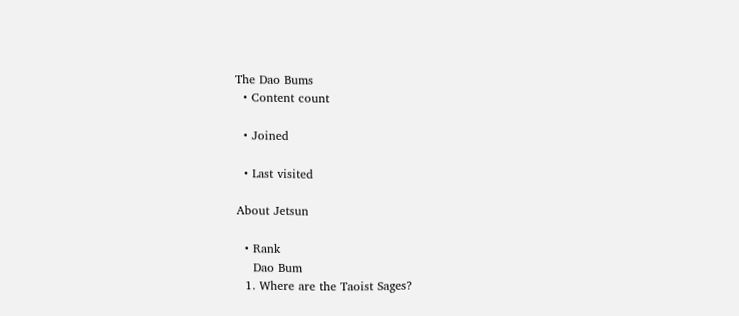The Dao Bums
  • Content count

  • Joined

  • Last visited

About Jetsun

  • Rank
    Dao Bum
  1. Where are the Taoist Sages?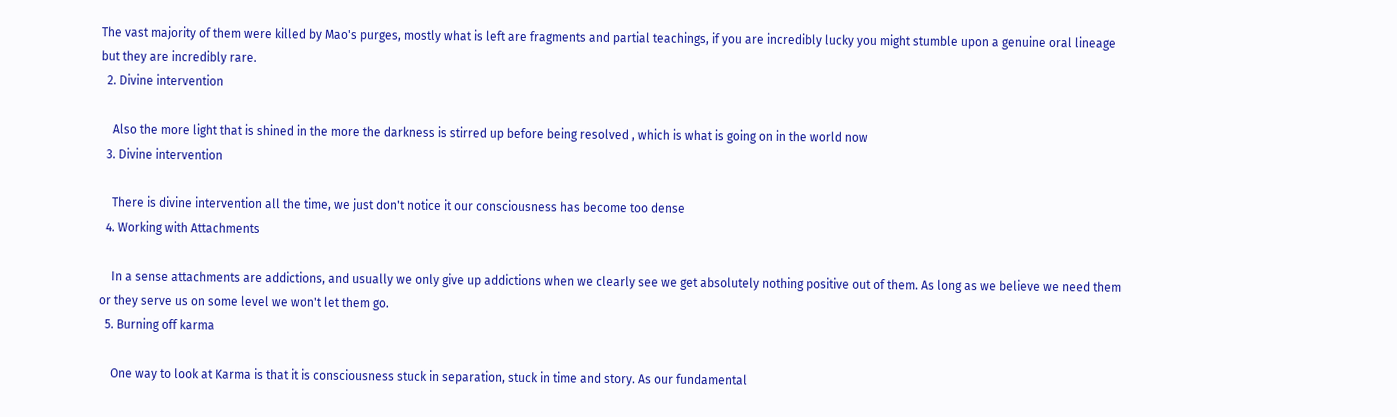The vast majority of them were killed by Mao's purges, mostly what is left are fragments and partial teachings, if you are incredibly lucky you might stumble upon a genuine oral lineage but they are incredibly rare.
  2. Divine intervention

    Also the more light that is shined in the more the darkness is stirred up before being resolved , which is what is going on in the world now
  3. Divine intervention

    There is divine intervention all the time, we just don't notice it our consciousness has become too dense
  4. Working with Attachments

    In a sense attachments are addictions, and usually we only give up addictions when we clearly see we get absolutely nothing positive out of them. As long as we believe we need them or they serve us on some level we won't let them go.
  5. Burning off karma

    One way to look at Karma is that it is consciousness stuck in separation, stuck in time and story. As our fundamental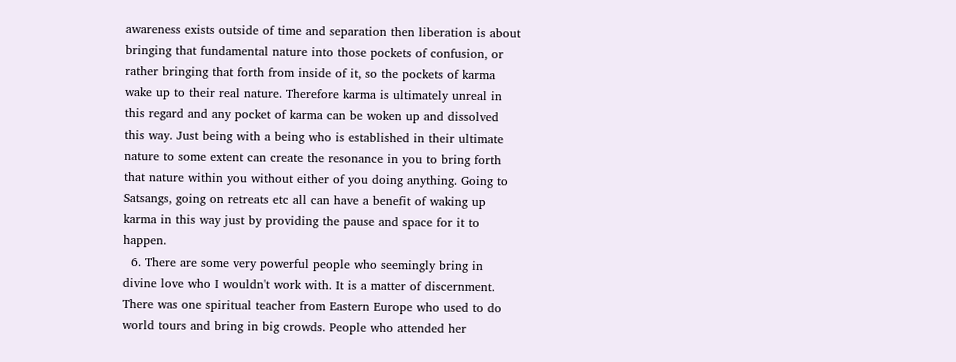awareness exists outside of time and separation then liberation is about bringing that fundamental nature into those pockets of confusion, or rather bringing that forth from inside of it, so the pockets of karma wake up to their real nature. Therefore karma is ultimately unreal in this regard and any pocket of karma can be woken up and dissolved this way. Just being with a being who is established in their ultimate nature to some extent can create the resonance in you to bring forth that nature within you without either of you doing anything. Going to Satsangs, going on retreats etc all can have a benefit of waking up karma in this way just by providing the pause and space for it to happen.
  6. There are some very powerful people who seemingly bring in divine love who I wouldn't work with. It is a matter of discernment. There was one spiritual teacher from Eastern Europe who used to do world tours and bring in big crowds. People who attended her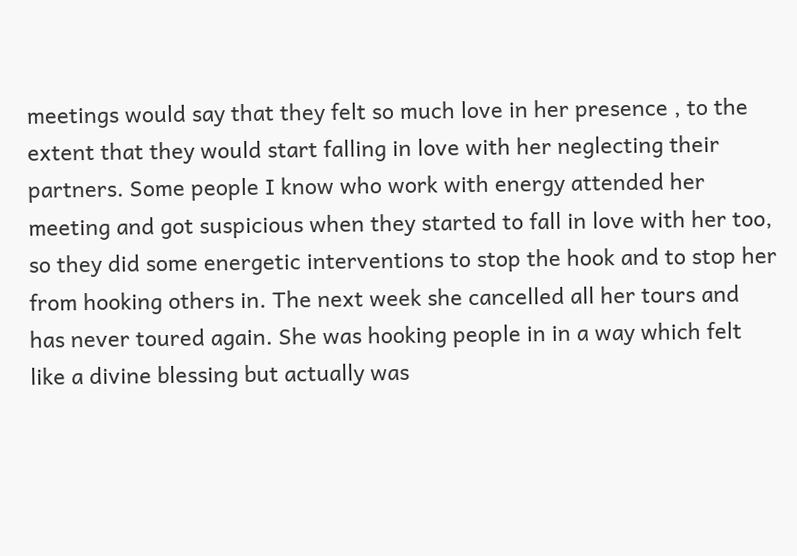meetings would say that they felt so much love in her presence , to the extent that they would start falling in love with her neglecting their partners. Some people I know who work with energy attended her meeting and got suspicious when they started to fall in love with her too, so they did some energetic interventions to stop the hook and to stop her from hooking others in. The next week she cancelled all her tours and has never toured again. She was hooking people in in a way which felt like a divine blessing but actually was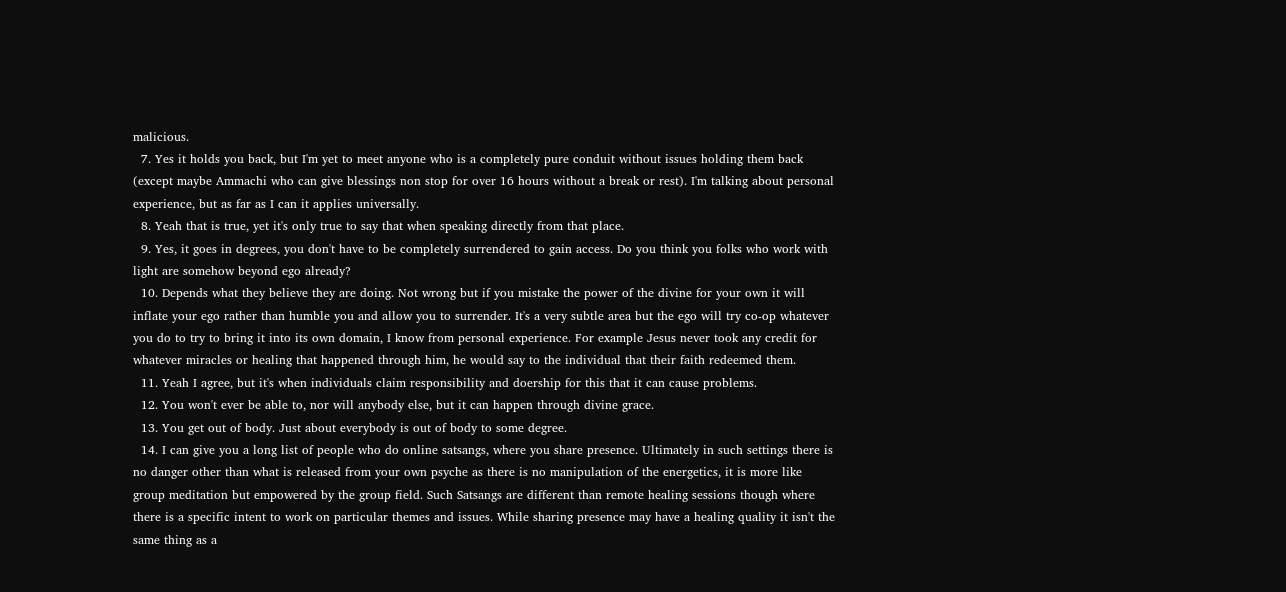malicious.
  7. Yes it holds you back, but I'm yet to meet anyone who is a completely pure conduit without issues holding them back (except maybe Ammachi who can give blessings non stop for over 16 hours without a break or rest). I'm talking about personal experience, but as far as I can it applies universally.
  8. Yeah that is true, yet it's only true to say that when speaking directly from that place.
  9. Yes, it goes in degrees, you don't have to be completely surrendered to gain access. Do you think you folks who work with light are somehow beyond ego already?
  10. Depends what they believe they are doing. Not wrong but if you mistake the power of the divine for your own it will inflate your ego rather than humble you and allow you to surrender. It's a very subtle area but the ego will try co-op whatever you do to try to bring it into its own domain, I know from personal experience. For example Jesus never took any credit for whatever miracles or healing that happened through him, he would say to the individual that their faith redeemed them.
  11. Yeah I agree, but it's when individuals claim responsibility and doership for this that it can cause problems.
  12. You won't ever be able to, nor will anybody else, but it can happen through divine grace.
  13. You get out of body. Just about everybody is out of body to some degree.
  14. I can give you a long list of people who do online satsangs, where you share presence. Ultimately in such settings there is no danger other than what is released from your own psyche as there is no manipulation of the energetics, it is more like group meditation but empowered by the group field. Such Satsangs are different than remote healing sessions though where there is a specific intent to work on particular themes and issues. While sharing presence may have a healing quality it isn't the same thing as a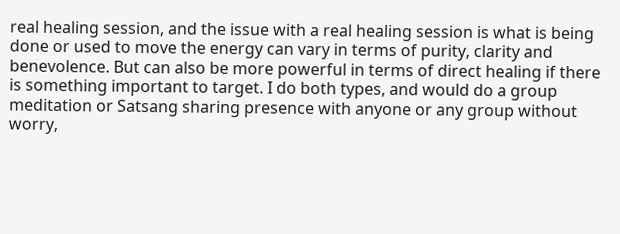real healing session, and the issue with a real healing session is what is being done or used to move the energy can vary in terms of purity, clarity and benevolence. But can also be more powerful in terms of direct healing if there is something important to target. I do both types, and would do a group meditation or Satsang sharing presence with anyone or any group without worry,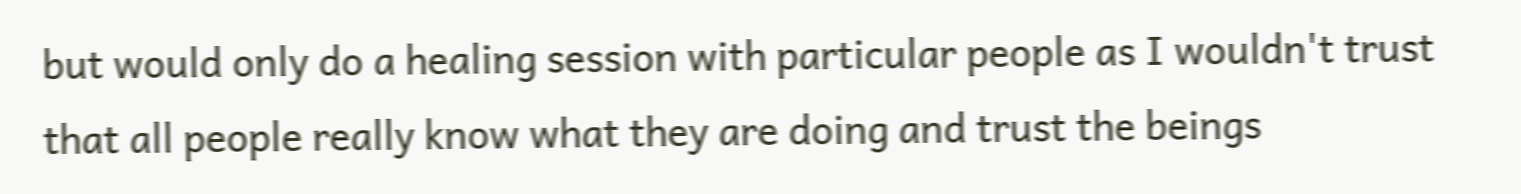but would only do a healing session with particular people as I wouldn't trust that all people really know what they are doing and trust the beings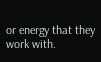or energy that they work with.